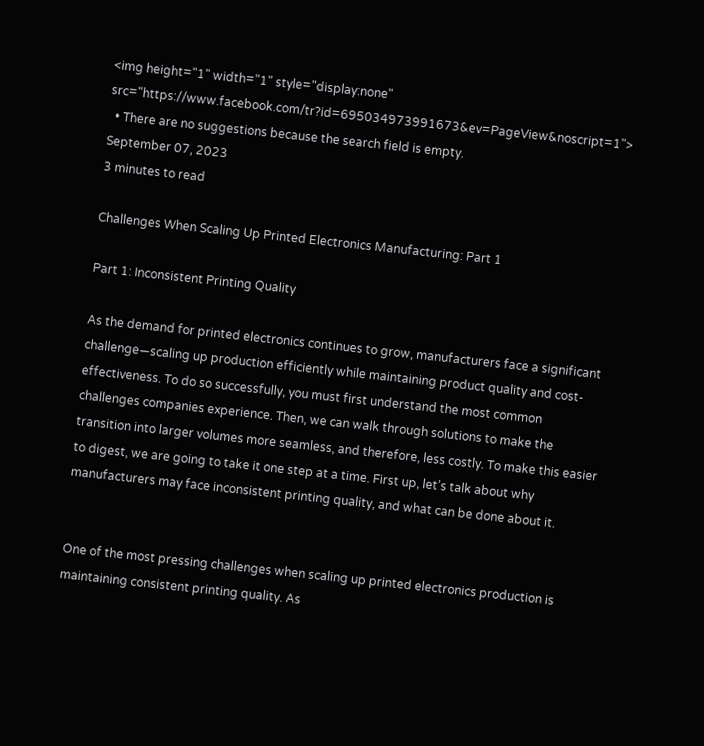<img height="1" width="1" style="display:none" src="https://www.facebook.com/tr?id=695034973991673&ev=PageView&noscript=1">
  • There are no suggestions because the search field is empty.
September 07, 2023
3 minutes to read

Challenges When Scaling Up Printed Electronics Manufacturing: Part 1

Part 1: Inconsistent Printing Quality

As the demand for printed electronics continues to grow, manufacturers face a significant challenge—scaling up production efficiently while maintaining product quality and cost-effectiveness. To do so successfully, you must first understand the most common challenges companies experience. Then, we can walk through solutions to make the transition into larger volumes more seamless, and therefore, less costly. To make this easier to digest, we are going to take it one step at a time. First up, let’s talk about why manufacturers may face inconsistent printing quality, and what can be done about it.


One of the most pressing challenges when scaling up printed electronics production is maintaining consistent printing quality. As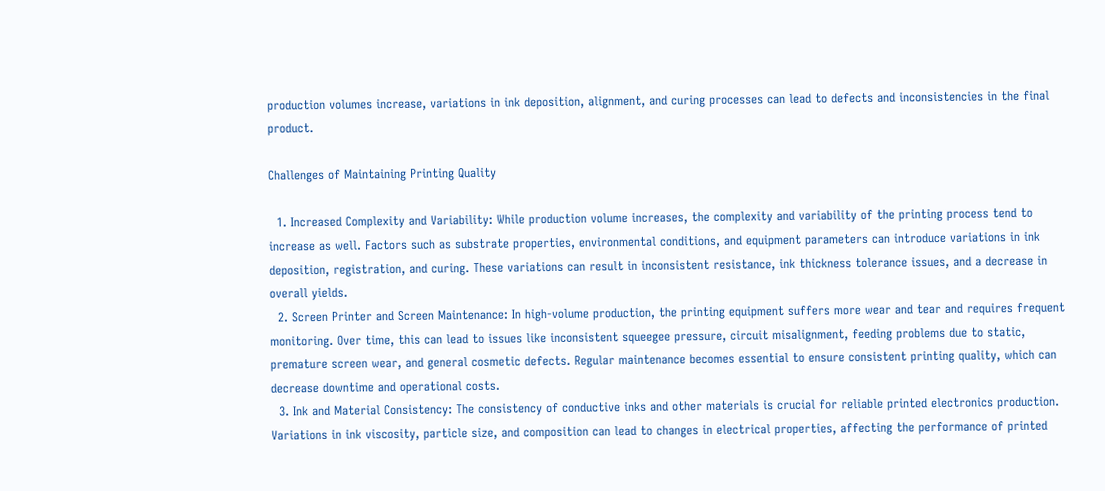production volumes increase, variations in ink deposition, alignment, and curing processes can lead to defects and inconsistencies in the final product.

Challenges of Maintaining Printing Quality

  1. Increased Complexity and Variability: While production volume increases, the complexity and variability of the printing process tend to increase as well. Factors such as substrate properties, environmental conditions, and equipment parameters can introduce variations in ink deposition, registration, and curing. These variations can result in inconsistent resistance, ink thickness tolerance issues, and a decrease in overall yields.
  2. Screen Printer and Screen Maintenance: In high-volume production, the printing equipment suffers more wear and tear and requires frequent monitoring. Over time, this can lead to issues like inconsistent squeegee pressure, circuit misalignment, feeding problems due to static, premature screen wear, and general cosmetic defects. Regular maintenance becomes essential to ensure consistent printing quality, which can decrease downtime and operational costs.
  3. Ink and Material Consistency: The consistency of conductive inks and other materials is crucial for reliable printed electronics production. Variations in ink viscosity, particle size, and composition can lead to changes in electrical properties, affecting the performance of printed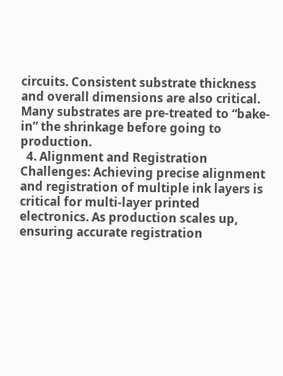circuits. Consistent substrate thickness and overall dimensions are also critical. Many substrates are pre-treated to “bake-in” the shrinkage before going to production.
  4. Alignment and Registration Challenges: Achieving precise alignment and registration of multiple ink layers is critical for multi-layer printed electronics. As production scales up, ensuring accurate registration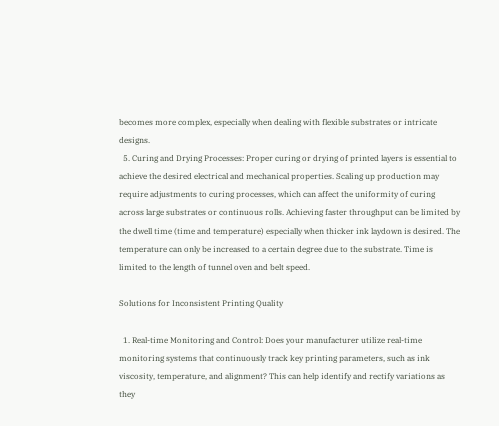becomes more complex, especially when dealing with flexible substrates or intricate designs.
  5. Curing and Drying Processes: Proper curing or drying of printed layers is essential to achieve the desired electrical and mechanical properties. Scaling up production may require adjustments to curing processes, which can affect the uniformity of curing across large substrates or continuous rolls. Achieving faster throughput can be limited by the dwell time (time and temperature) especially when thicker ink laydown is desired. The temperature can only be increased to a certain degree due to the substrate. Time is limited to the length of tunnel oven and belt speed.

Solutions for Inconsistent Printing Quality

  1. Real-time Monitoring and Control: Does your manufacturer utilize real-time monitoring systems that continuously track key printing parameters, such as ink viscosity, temperature, and alignment? This can help identify and rectify variations as they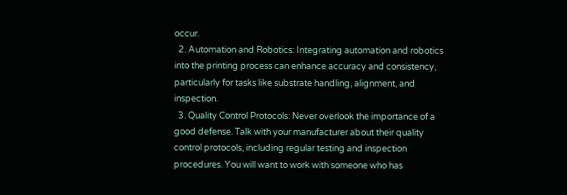occur.
  2. Automation and Robotics: Integrating automation and robotics into the printing process can enhance accuracy and consistency, particularly for tasks like substrate handling, alignment, and inspection.
  3. Quality Control Protocols: Never overlook the importance of a good defense. Talk with your manufacturer about their quality control protocols, including regular testing and inspection procedures. You will want to work with someone who has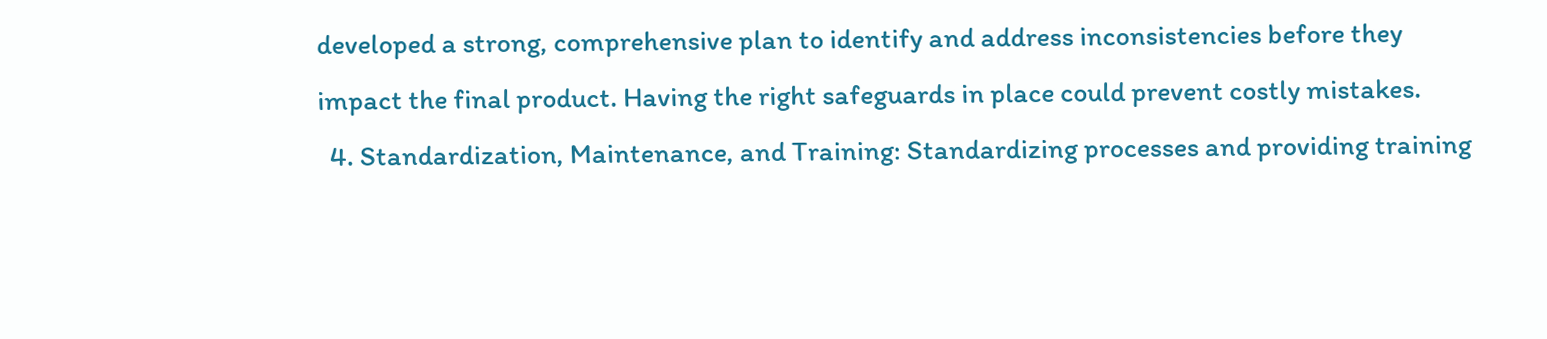developed a strong, comprehensive plan to identify and address inconsistencies before they impact the final product. Having the right safeguards in place could prevent costly mistakes.
  4. Standardization, Maintenance, and Training: Standardizing processes and providing training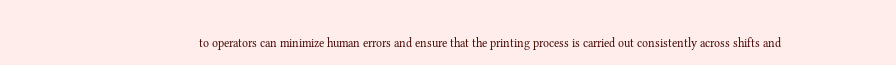to operators can minimize human errors and ensure that the printing process is carried out consistently across shifts and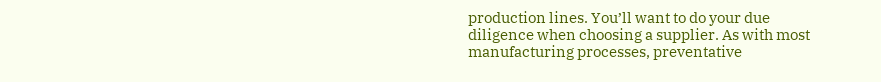production lines. You’ll want to do your due diligence when choosing a supplier. As with most manufacturing processes, preventative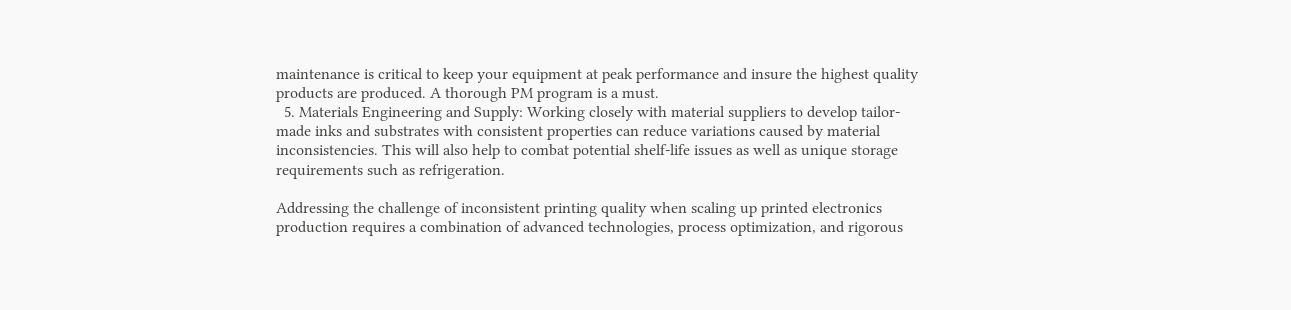maintenance is critical to keep your equipment at peak performance and insure the highest quality products are produced. A thorough PM program is a must.
  5. Materials Engineering and Supply: Working closely with material suppliers to develop tailor-made inks and substrates with consistent properties can reduce variations caused by material inconsistencies. This will also help to combat potential shelf-life issues as well as unique storage requirements such as refrigeration.

Addressing the challenge of inconsistent printing quality when scaling up printed electronics production requires a combination of advanced technologies, process optimization, and rigorous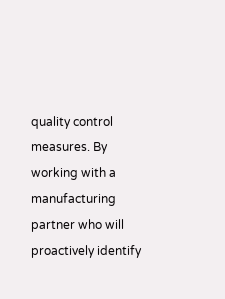quality control measures. By working with a manufacturing partner who will proactively identify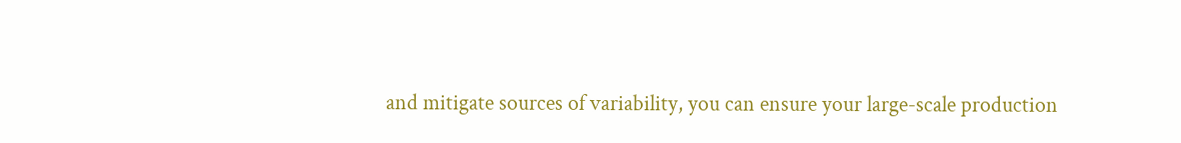and mitigate sources of variability, you can ensure your large-scale production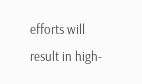efforts will result in high-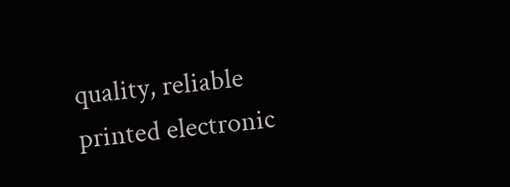quality, reliable printed electronic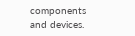components and devices.